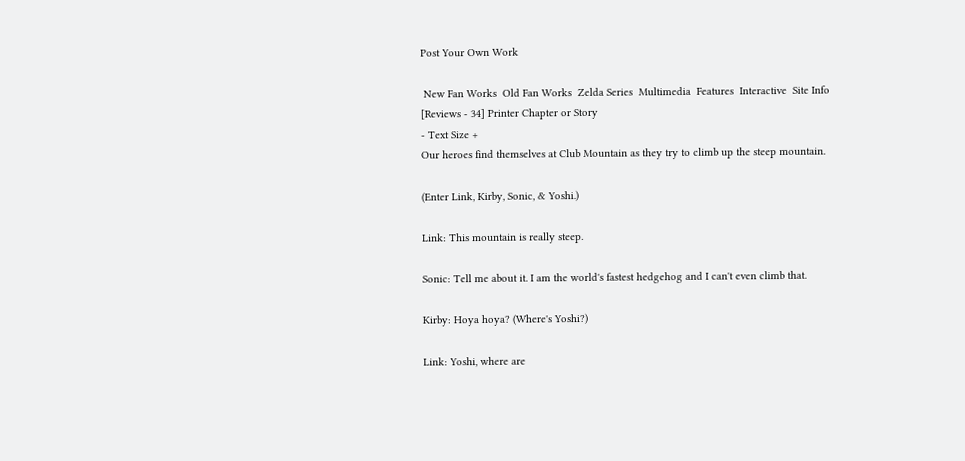Post Your Own Work

 New Fan Works  Old Fan Works  Zelda Series  Multimedia  Features  Interactive  Site Info
[Reviews - 34] Printer Chapter or Story
- Text Size +
Our heroes find themselves at Club Mountain as they try to climb up the steep mountain.

(Enter Link, Kirby, Sonic, & Yoshi.)

Link: This mountain is really steep.

Sonic: Tell me about it. I am the world's fastest hedgehog and I can't even climb that.

Kirby: Hoya hoya? (Where's Yoshi?)

Link: Yoshi, where are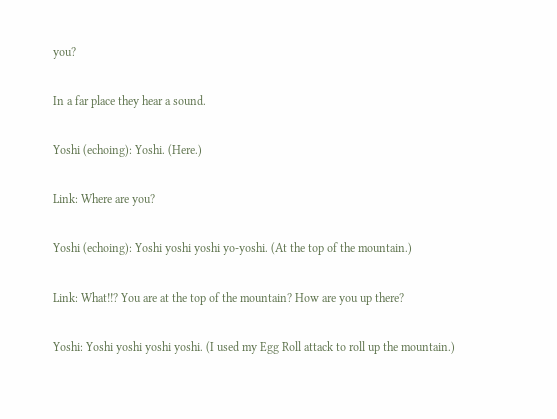you?

In a far place they hear a sound.

Yoshi (echoing): Yoshi. (Here.)

Link: Where are you?

Yoshi (echoing): Yoshi yoshi yoshi yo-yoshi. (At the top of the mountain.)

Link: What!!? You are at the top of the mountain? How are you up there?

Yoshi: Yoshi yoshi yoshi yoshi. (I used my Egg Roll attack to roll up the mountain.)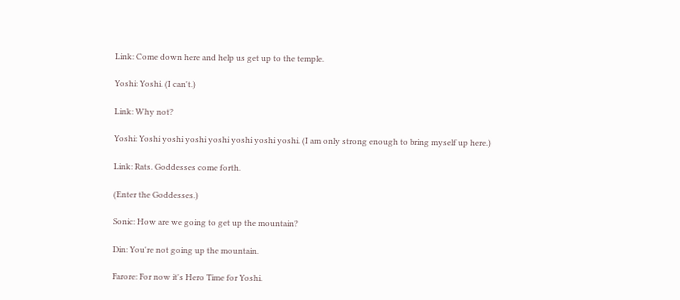Link: Come down here and help us get up to the temple.

Yoshi: Yoshi. (I can't.)

Link: Why not?

Yoshi: Yoshi yoshi yoshi yoshi yoshi yoshi yoshi. (I am only strong enough to bring myself up here.)

Link: Rats. Goddesses come forth.

(Enter the Goddesses.)

Sonic: How are we going to get up the mountain?

Din: You're not going up the mountain.

Farore: For now it's Hero Time for Yoshi.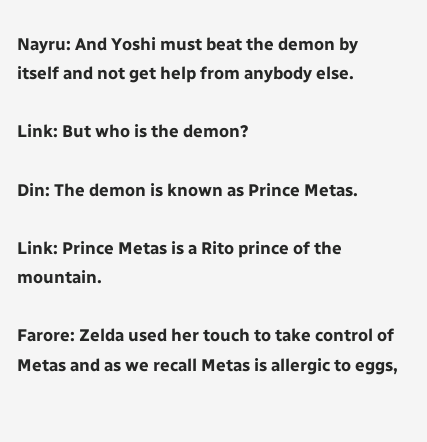Nayru: And Yoshi must beat the demon by itself and not get help from anybody else.

Link: But who is the demon?

Din: The demon is known as Prince Metas.

Link: Prince Metas is a Rito prince of the mountain.

Farore: Zelda used her touch to take control of Metas and as we recall Metas is allergic to eggs,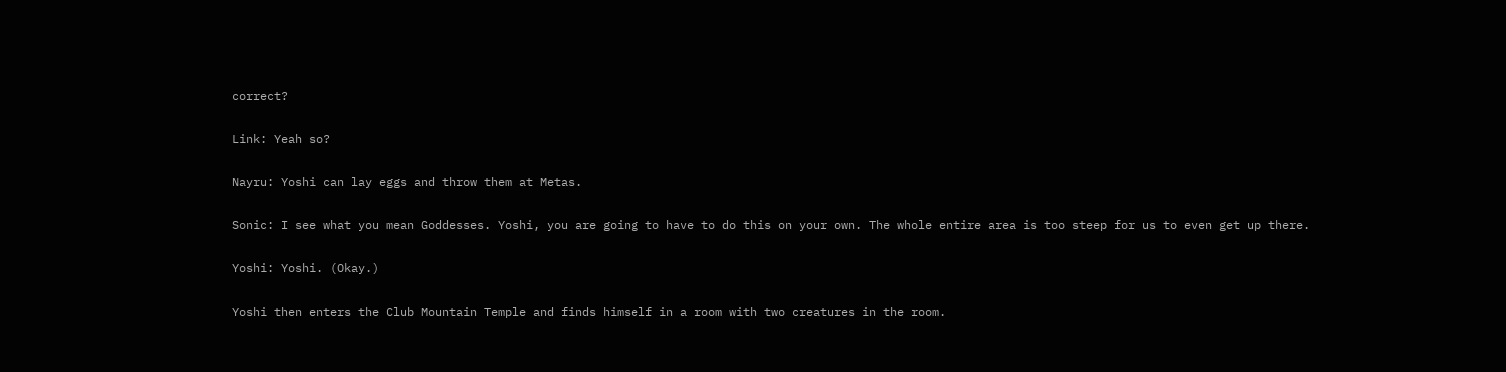correct?

Link: Yeah so?

Nayru: Yoshi can lay eggs and throw them at Metas.

Sonic: I see what you mean Goddesses. Yoshi, you are going to have to do this on your own. The whole entire area is too steep for us to even get up there.

Yoshi: Yoshi. (Okay.)

Yoshi then enters the Club Mountain Temple and finds himself in a room with two creatures in the room.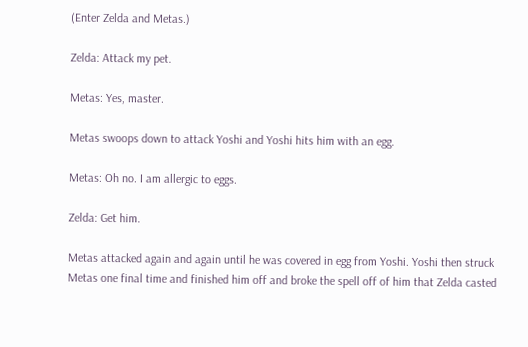(Enter Zelda and Metas.)

Zelda: Attack my pet.

Metas: Yes, master.

Metas swoops down to attack Yoshi and Yoshi hits him with an egg.

Metas: Oh no. I am allergic to eggs.

Zelda: Get him.

Metas attacked again and again until he was covered in egg from Yoshi. Yoshi then struck Metas one final time and finished him off and broke the spell off of him that Zelda casted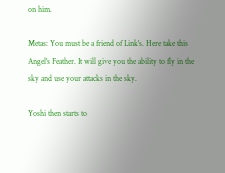on him.

Metas: You must be a friend of Link's. Here take this Angel's Feather. It will give you the ability to fly in the sky and use your attacks in the sky.

Yoshi then starts to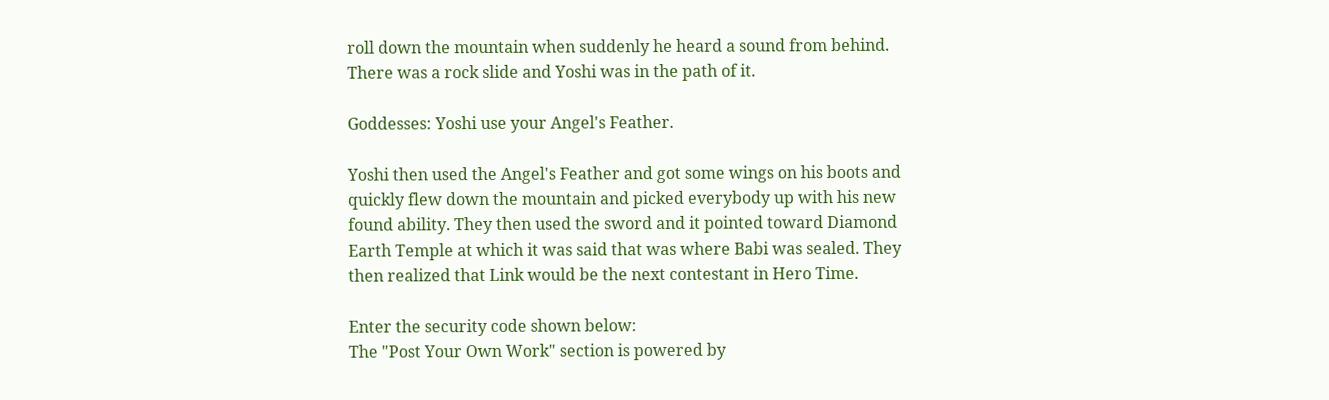roll down the mountain when suddenly he heard a sound from behind. There was a rock slide and Yoshi was in the path of it.

Goddesses: Yoshi use your Angel's Feather.

Yoshi then used the Angel's Feather and got some wings on his boots and quickly flew down the mountain and picked everybody up with his new found ability. They then used the sword and it pointed toward Diamond Earth Temple at which it was said that was where Babi was sealed. They then realized that Link would be the next contestant in Hero Time.

Enter the security code shown below:
The "Post Your Own Work" section is powered by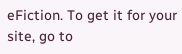eFiction. To get it for your site, go to